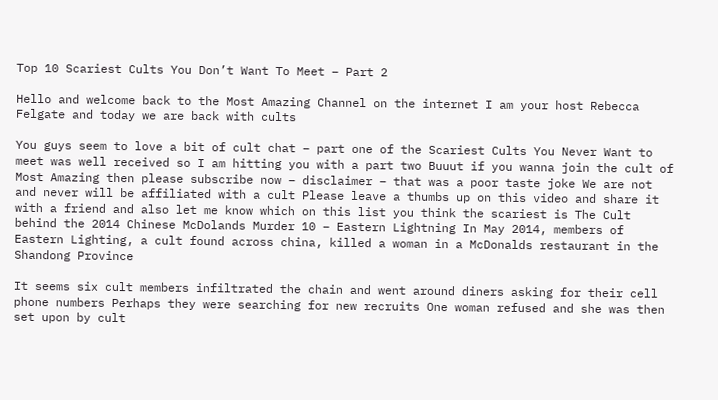Top 10 Scariest Cults You Don’t Want To Meet – Part 2

Hello and welcome back to the Most Amazing Channel on the internet I am your host Rebecca Felgate and today we are back with cults

You guys seem to love a bit of cult chat – part one of the Scariest Cults You Never Want to meet was well received so I am hitting you with a part two Buuut if you wanna join the cult of Most Amazing then please subscribe now – disclaimer – that was a poor taste joke We are not and never will be affiliated with a cult Please leave a thumbs up on this video and share it with a friend and also let me know which on this list you think the scariest is The Cult behind the 2014 Chinese McDolands Murder 10 – Eastern Lightning In May 2014, members of Eastern Lighting, a cult found across china, killed a woman in a McDonalds restaurant in the Shandong Province

It seems six cult members infiltrated the chain and went around diners asking for their cell phone numbers Perhaps they were searching for new recruits One woman refused and she was then set upon by cult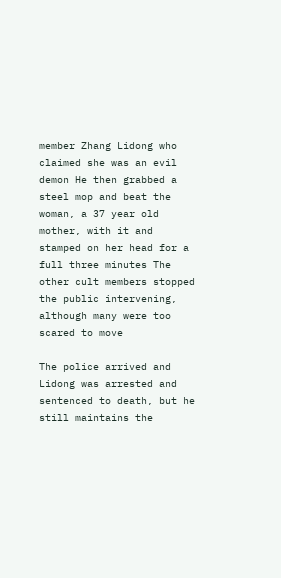member Zhang Lidong who claimed she was an evil demon He then grabbed a steel mop and beat the woman, a 37 year old mother, with it and stamped on her head for a full three minutes The other cult members stopped the public intervening, although many were too scared to move

The police arrived and Lidong was arrested and sentenced to death, but he still maintains the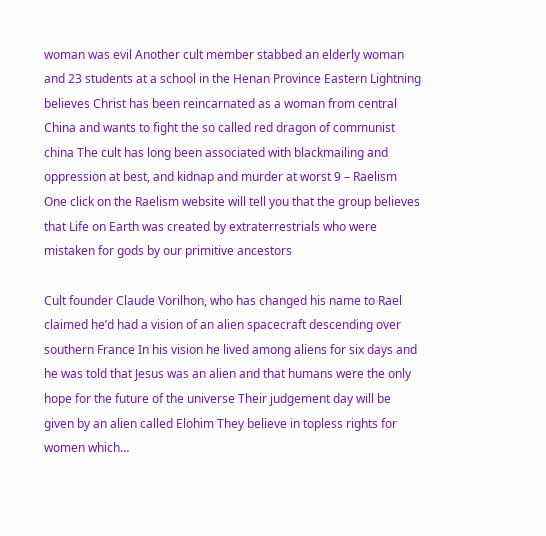woman was evil Another cult member stabbed an elderly woman and 23 students at a school in the Henan Province Eastern Lightning believes Christ has been reincarnated as a woman from central China and wants to fight the so called red dragon of communist china The cult has long been associated with blackmailing and oppression at best, and kidnap and murder at worst 9 – Raelism One click on the Raelism website will tell you that the group believes that Life on Earth was created by extraterrestrials who were mistaken for gods by our primitive ancestors

Cult founder Claude Vorilhon, who has changed his name to Rael claimed he’d had a vision of an alien spacecraft descending over southern France In his vision he lived among aliens for six days and he was told that Jesus was an alien and that humans were the only hope for the future of the universe Their judgement day will be given by an alien called Elohim They believe in topless rights for women which…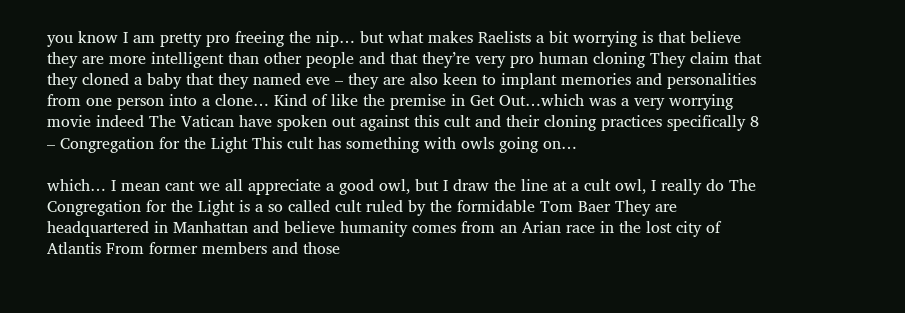you know I am pretty pro freeing the nip… but what makes Raelists a bit worrying is that believe they are more intelligent than other people and that they’re very pro human cloning They claim that they cloned a baby that they named eve – they are also keen to implant memories and personalities from one person into a clone… Kind of like the premise in Get Out…which was a very worrying movie indeed The Vatican have spoken out against this cult and their cloning practices specifically 8 – Congregation for the Light This cult has something with owls going on…

which… I mean cant we all appreciate a good owl, but I draw the line at a cult owl, I really do The Congregation for the Light is a so called cult ruled by the formidable Tom Baer They are headquartered in Manhattan and believe humanity comes from an Arian race in the lost city of Atlantis From former members and those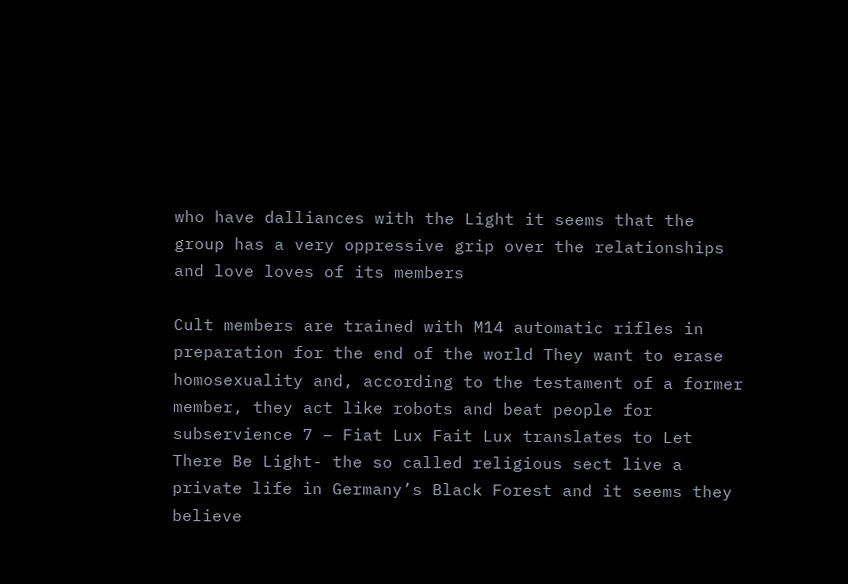who have dalliances with the Light it seems that the group has a very oppressive grip over the relationships and love loves of its members

Cult members are trained with M14 automatic rifles in preparation for the end of the world They want to erase homosexuality and, according to the testament of a former member, they act like robots and beat people for subservience 7 – Fiat Lux Fait Lux translates to Let There Be Light- the so called religious sect live a private life in Germany’s Black Forest and it seems they believe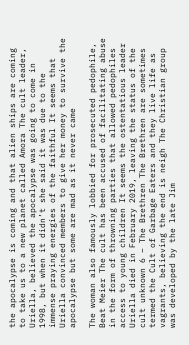the apocalypse is coming and that alien ships are coming to take us to a new planet called Amora The cult leader, Uriella, believed the apocalypse was going to come in 1998, but when it didn’t she said it was due to the immense praying energies of the faithful It seems that Uriella convinced members to give her money to survive the apocalypse but some are mad as it never came

The woman also famously lobbied for prosecuted pedophile, Beat Meier The cult has been accused of facilitating abuse in the form of throwning parties that allowed pedophiles access to young children It seems the ostentatious leader Uriella died in February 2019, leaving the status of the cult unknown 6 – The Brethren The Brethren are sometimes termed the Cult of Garbage Eaters and they live life as vagrants, believing the end is neigh The Christian group was developed by the late Jim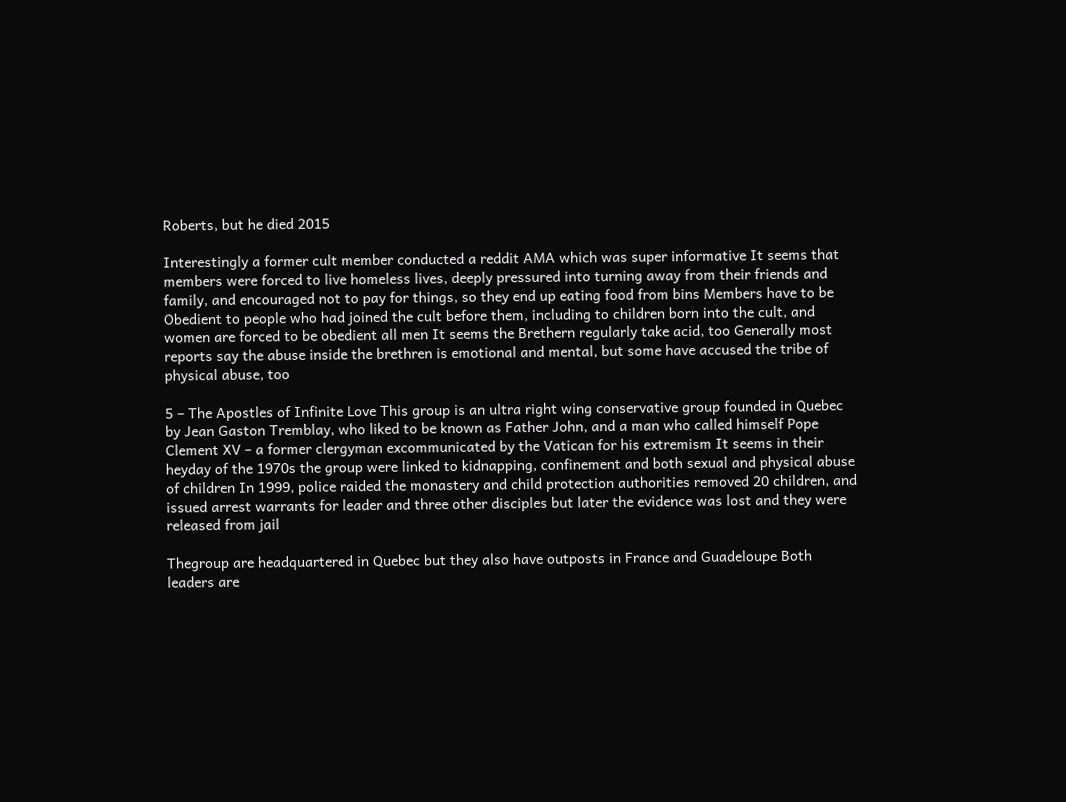Roberts, but he died 2015

Interestingly a former cult member conducted a reddit AMA which was super informative It seems that members were forced to live homeless lives, deeply pressured into turning away from their friends and family, and encouraged not to pay for things, so they end up eating food from bins Members have to be Obedient to people who had joined the cult before them, including to children born into the cult, and women are forced to be obedient all men It seems the Brethern regularly take acid, too Generally most reports say the abuse inside the brethren is emotional and mental, but some have accused the tribe of physical abuse, too

5 – The Apostles of Infinite Love This group is an ultra right wing conservative group founded in Quebec by Jean Gaston Tremblay, who liked to be known as Father John, and a man who called himself Pope Clement XV – a former clergyman excommunicated by the Vatican for his extremism It seems in their heyday of the 1970s the group were linked to kidnapping, confinement and both sexual and physical abuse of children In 1999, police raided the monastery and child protection authorities removed 20 children, and issued arrest warrants for leader and three other disciples but later the evidence was lost and they were released from jail

Thegroup are headquartered in Quebec but they also have outposts in France and Guadeloupe Both leaders are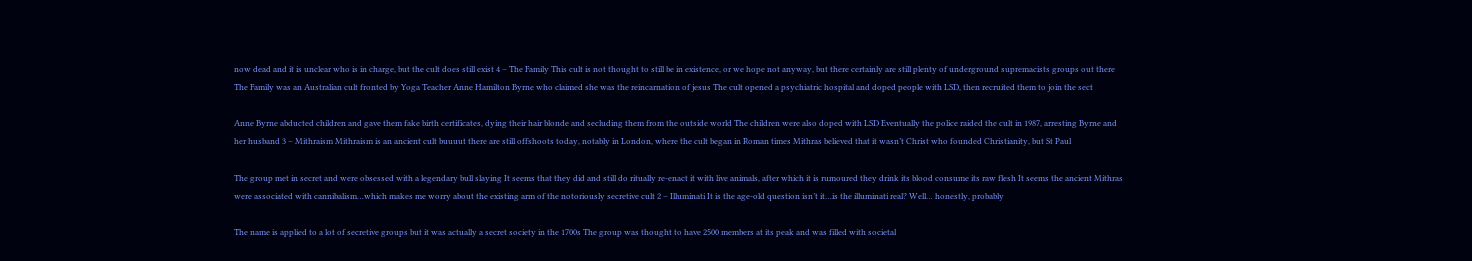now dead and it is unclear who is in charge, but the cult does still exist 4 – The Family This cult is not thought to still be in existence, or we hope not anyway, but there certainly are still plenty of underground supremacists groups out there The Family was an Australian cult fronted by Yoga Teacher Anne Hamilton Byrne who claimed she was the reincarnation of jesus The cult opened a psychiatric hospital and doped people with LSD, then recruited them to join the sect

Anne Byrne abducted children and gave them fake birth certificates, dying their hair blonde and secluding them from the outside world The children were also doped with LSD Eventually the police raided the cult in 1987, arresting Byrne and her husband 3 – Mithraism Mithraism is an ancient cult buuuut there are still offshoots today, notably in London, where the cult began in Roman times Mithras believed that it wasn’t Christ who founded Christianity, but St Paul

The group met in secret and were obsessed with a legendary bull slaying It seems that they did and still do ritually re-enact it with live animals, after which it is rumoured they drink its blood consume its raw flesh It seems the ancient Mithras were associated with cannibalism…which makes me worry about the existing arm of the notoriously secretive cult 2 – Illuminati It is the age-old question isn’t it…is the illuminati real? Well… honestly, probably

The name is applied to a lot of secretive groups but it was actually a secret society in the 1700s The group was thought to have 2500 members at its peak and was filled with societal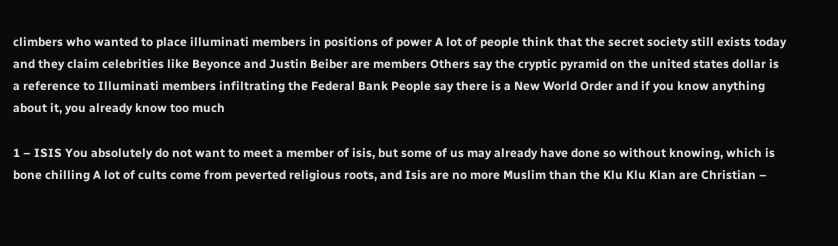climbers who wanted to place illuminati members in positions of power A lot of people think that the secret society still exists today and they claim celebrities like Beyonce and Justin Beiber are members Others say the cryptic pyramid on the united states dollar is a reference to Illuminati members infiltrating the Federal Bank People say there is a New World Order and if you know anything about it, you already know too much

1 – ISIS You absolutely do not want to meet a member of isis, but some of us may already have done so without knowing, which is bone chilling A lot of cults come from peverted religious roots, and Isis are no more Muslim than the Klu Klu Klan are Christian –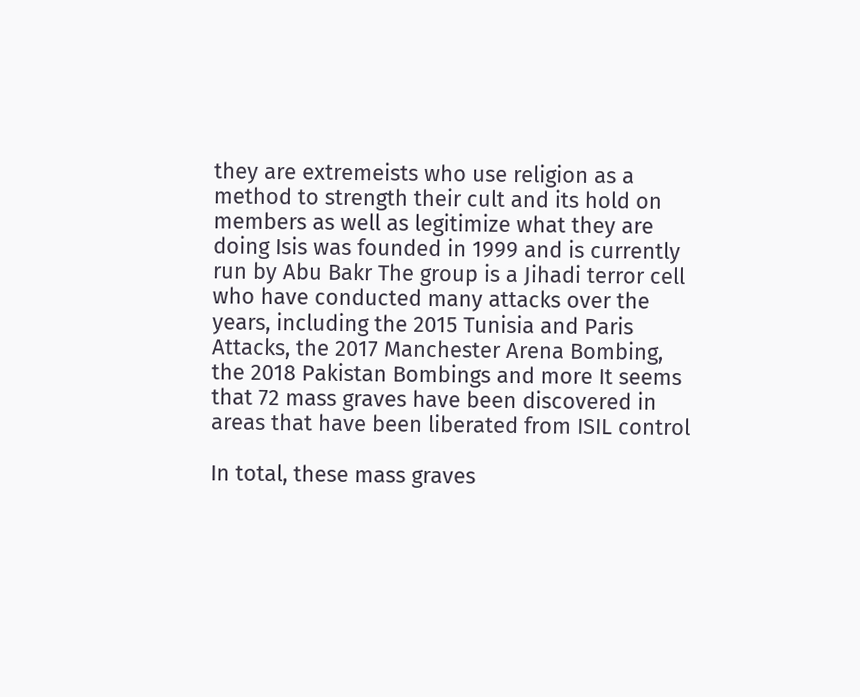they are extremeists who use religion as a method to strength their cult and its hold on members as well as legitimize what they are doing Isis was founded in 1999 and is currently run by Abu Bakr The group is a Jihadi terror cell who have conducted many attacks over the years, including the 2015 Tunisia and Paris Attacks, the 2017 Manchester Arena Bombing, the 2018 Pakistan Bombings and more It seems that 72 mass graves have been discovered in areas that have been liberated from ISIL control

In total, these mass graves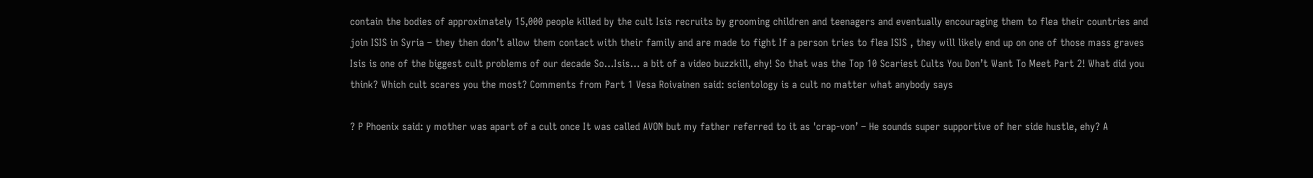contain the bodies of approximately 15,000 people killed by the cult Isis recruits by grooming children and teenagers and eventually encouraging them to flea their countries and join ISIS in Syria – they then don’t allow them contact with their family and are made to fight If a person tries to flea ISIS , they will likely end up on one of those mass graves Isis is one of the biggest cult problems of our decade So…Isis… a bit of a video buzzkill, ehy! So that was the Top 10 Scariest Cults You Don’t Want To Meet Part 2! What did you think? Which cult scares you the most? Comments from Part 1 Vesa Roivainen said: scientology is a cult no matter what anybody says

? P Phoenix said: y mother was apart of a cult once It was called AVON but my father referred to it as 'crap-von’ – He sounds super supportive of her side hustle, ehy? A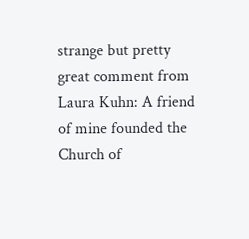strange but pretty great comment from Laura Kuhn: A friend of mine founded the Church of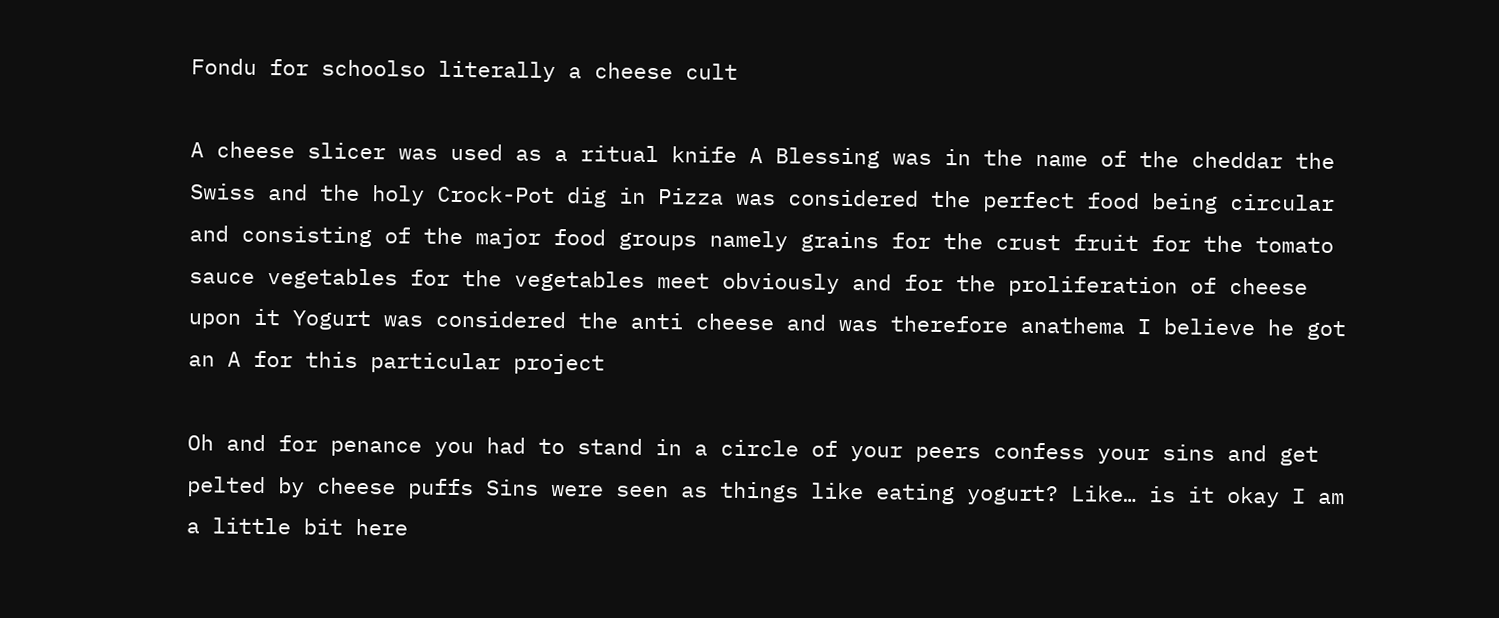Fondu for schoolso literally a cheese cult

A cheese slicer was used as a ritual knife A Blessing was in the name of the cheddar the Swiss and the holy Crock-Pot dig in Pizza was considered the perfect food being circular and consisting of the major food groups namely grains for the crust fruit for the tomato sauce vegetables for the vegetables meet obviously and for the proliferation of cheese upon it Yogurt was considered the anti cheese and was therefore anathema I believe he got an A for this particular project

Oh and for penance you had to stand in a circle of your peers confess your sins and get pelted by cheese puffs Sins were seen as things like eating yogurt? Like… is it okay I am a little bit here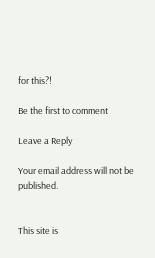for this?!

Be the first to comment

Leave a Reply

Your email address will not be published.


This site is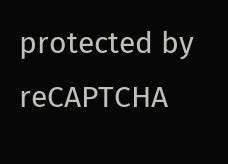protected by reCAPTCHA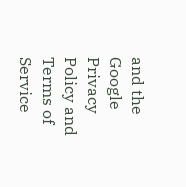and the Google Privacy Policy and Terms of Service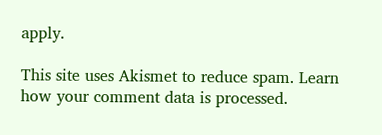apply.

This site uses Akismet to reduce spam. Learn how your comment data is processed.